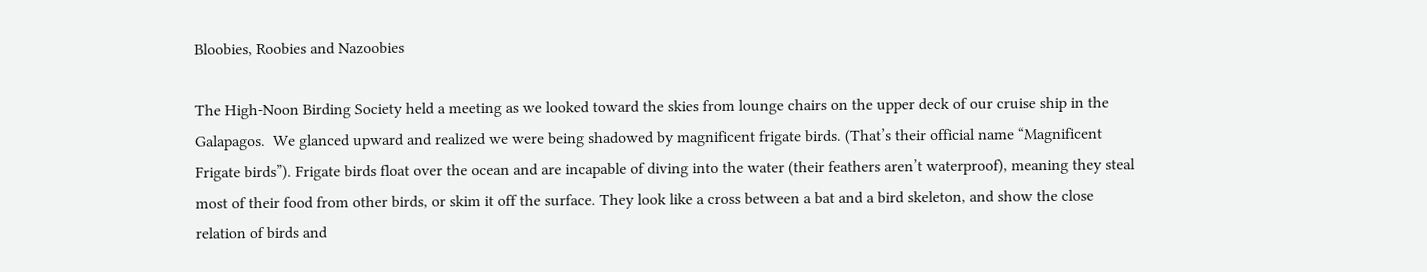Bloobies, Roobies and Nazoobies

The High-Noon Birding Society held a meeting as we looked toward the skies from lounge chairs on the upper deck of our cruise ship in the Galapagos.  We glanced upward and realized we were being shadowed by magnificent frigate birds. (That’s their official name “Magnificent Frigate birds”). Frigate birds float over the ocean and are incapable of diving into the water (their feathers aren’t waterproof), meaning they steal most of their food from other birds, or skim it off the surface. They look like a cross between a bat and a bird skeleton, and show the close relation of birds and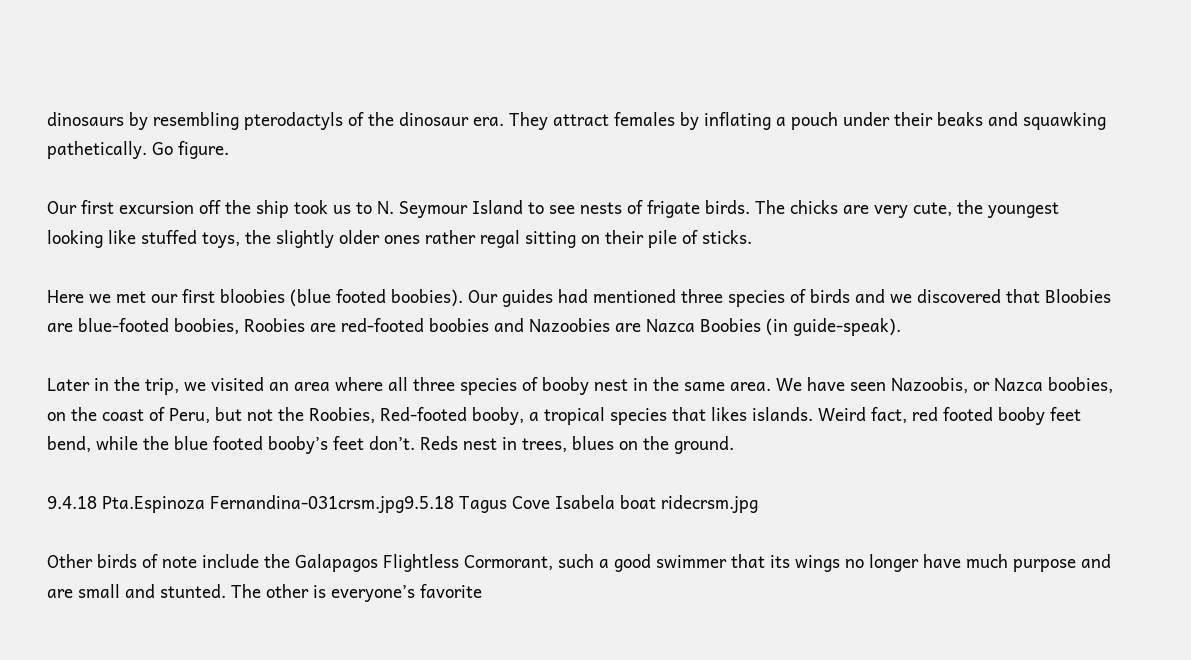dinosaurs by resembling pterodactyls of the dinosaur era. They attract females by inflating a pouch under their beaks and squawking pathetically. Go figure.

Our first excursion off the ship took us to N. Seymour Island to see nests of frigate birds. The chicks are very cute, the youngest looking like stuffed toys, the slightly older ones rather regal sitting on their pile of sticks.

Here we met our first bloobies (blue footed boobies). Our guides had mentioned three species of birds and we discovered that Bloobies are blue-footed boobies, Roobies are red-footed boobies and Nazoobies are Nazca Boobies (in guide-speak).

Later in the trip, we visited an area where all three species of booby nest in the same area. We have seen Nazoobis, or Nazca boobies, on the coast of Peru, but not the Roobies, Red-footed booby, a tropical species that likes islands. Weird fact, red footed booby feet bend, while the blue footed booby’s feet don’t. Reds nest in trees, blues on the ground.

9.4.18 Pta.Espinoza Fernandina-031crsm.jpg9.5.18 Tagus Cove Isabela boat ridecrsm.jpg

Other birds of note include the Galapagos Flightless Cormorant, such a good swimmer that its wings no longer have much purpose and are small and stunted. The other is everyone’s favorite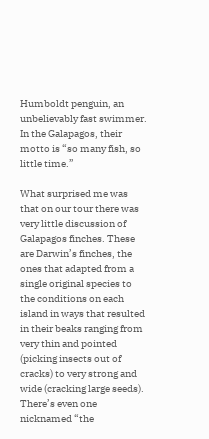Humboldt penguin, an unbelievably fast swimmer. In the Galapagos, their motto is “so many fish, so little time.”

What surprised me was that on our tour there was very little discussion of Galapagos finches. These are Darwin’s finches, the ones that adapted from a single original species to the conditions on each island in ways that resulted in their beaks ranging from very thin and pointed (picking insects out of cracks) to very strong and wide (cracking large seeds). There’s even one nicknamed “the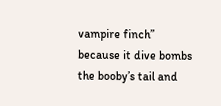vampire finch” because it dive bombs the booby’s tail and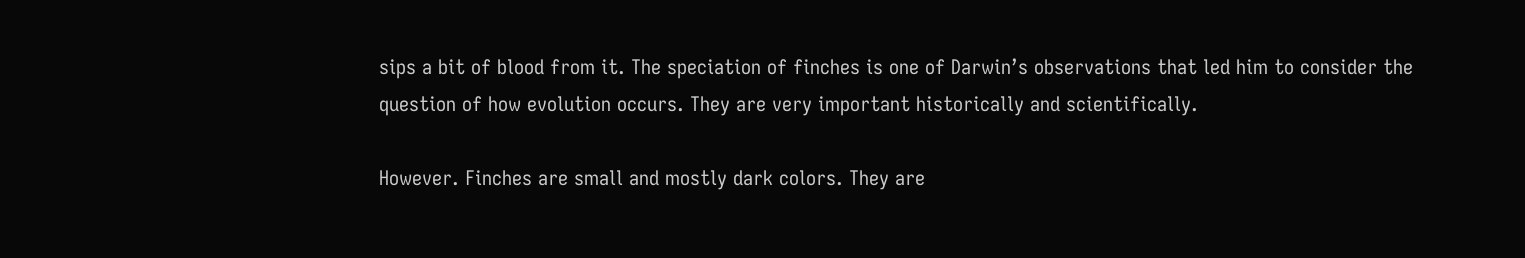sips a bit of blood from it. The speciation of finches is one of Darwin’s observations that led him to consider the question of how evolution occurs. They are very important historically and scientifically.

However. Finches are small and mostly dark colors. They are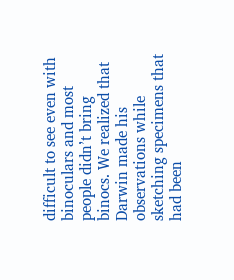difficult to see even with binoculars and most people didn’t bring binocs. We realized that Darwin made his observations while sketching specimens that had been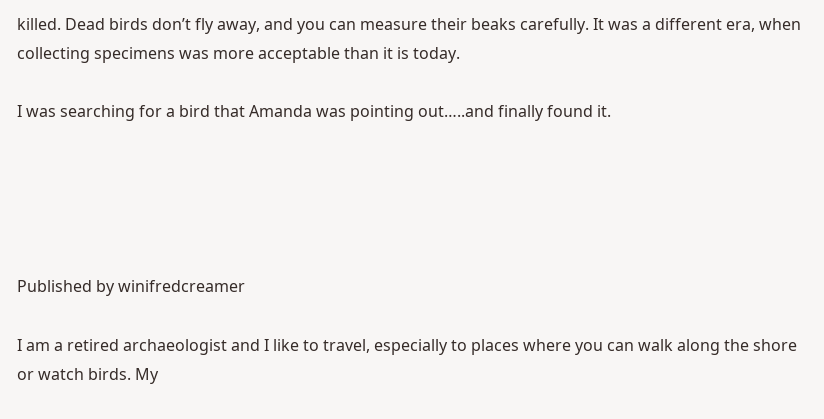killed. Dead birds don’t fly away, and you can measure their beaks carefully. It was a different era, when collecting specimens was more acceptable than it is today.

I was searching for a bird that Amanda was pointing out…..and finally found it.





Published by winifredcreamer

I am a retired archaeologist and I like to travel, especially to places where you can walk along the shore or watch birds. My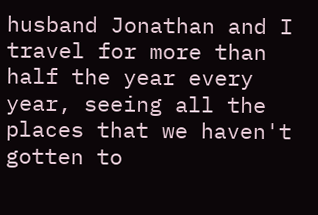husband Jonathan and I travel for more than half the year every year, seeing all the places that we haven't gotten to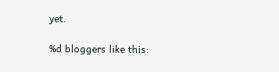yet.

%d bloggers like this: